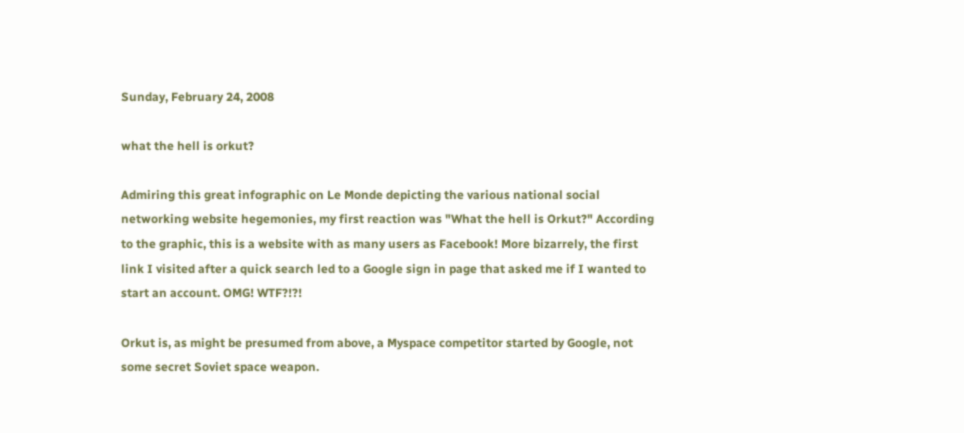Sunday, February 24, 2008

what the hell is orkut?

Admiring this great infographic on Le Monde depicting the various national social networking website hegemonies, my first reaction was "What the hell is Orkut?" According to the graphic, this is a website with as many users as Facebook! More bizarrely, the first link I visited after a quick search led to a Google sign in page that asked me if I wanted to start an account. OMG! WTF?!?!

Orkut is, as might be presumed from above, a Myspace competitor started by Google, not some secret Soviet space weapon.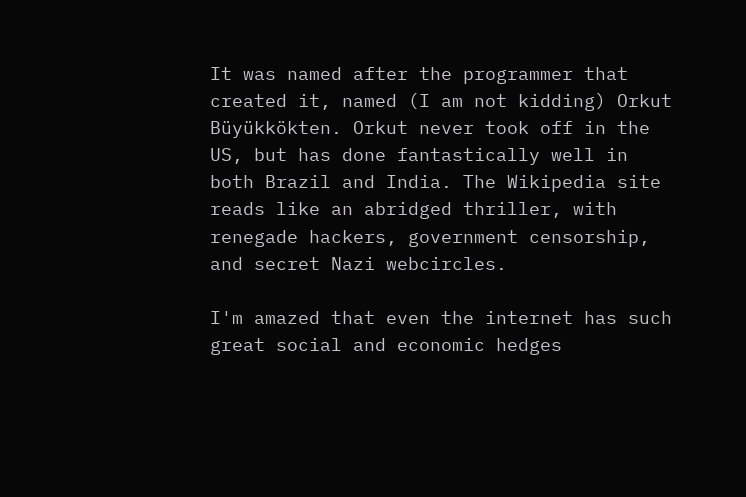It was named after the programmer that created it, named (I am not kidding) Orkut Büyükkökten. Orkut never took off in the US, but has done fantastically well in both Brazil and India. The Wikipedia site reads like an abridged thriller, with renegade hackers, government censorship, and secret Nazi webcircles.

I'm amazed that even the internet has such great social and economic hedges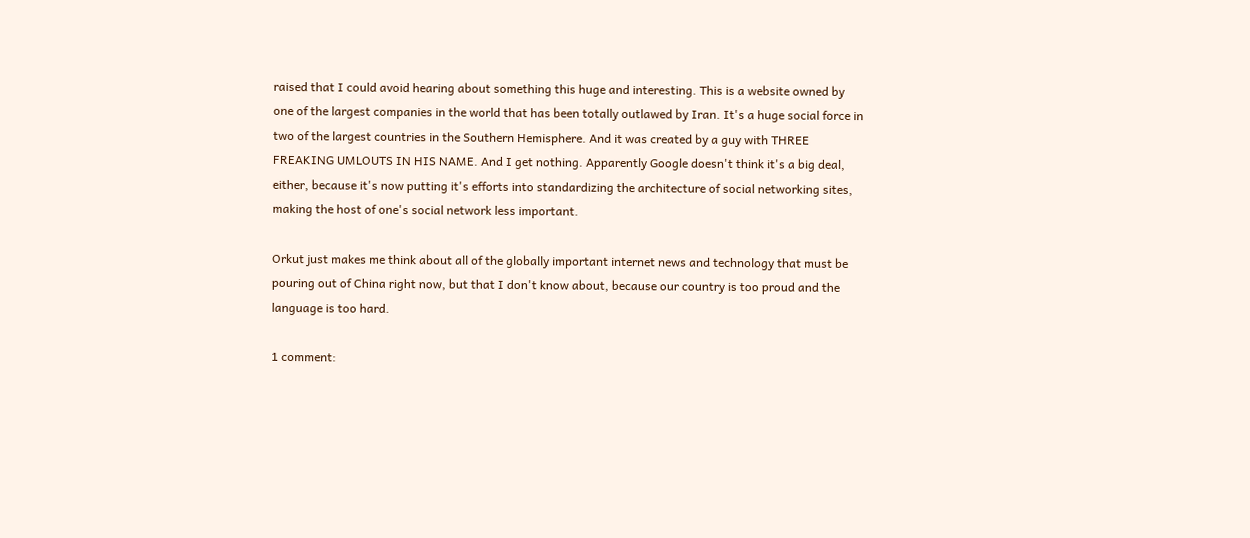raised that I could avoid hearing about something this huge and interesting. This is a website owned by one of the largest companies in the world that has been totally outlawed by Iran. It's a huge social force in two of the largest countries in the Southern Hemisphere. And it was created by a guy with THREE FREAKING UMLOUTS IN HIS NAME. And I get nothing. Apparently Google doesn't think it's a big deal, either, because it's now putting it's efforts into standardizing the architecture of social networking sites, making the host of one's social network less important.

Orkut just makes me think about all of the globally important internet news and technology that must be pouring out of China right now, but that I don't know about, because our country is too proud and the language is too hard.

1 comment: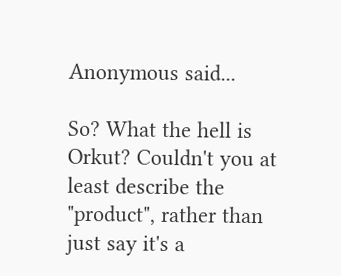Anonymous said...

So? What the hell is Orkut? Couldn't you at least describe the "product", rather than just say it's a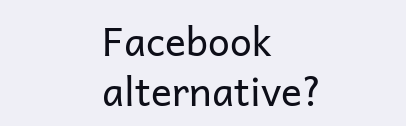Facebook alternative?